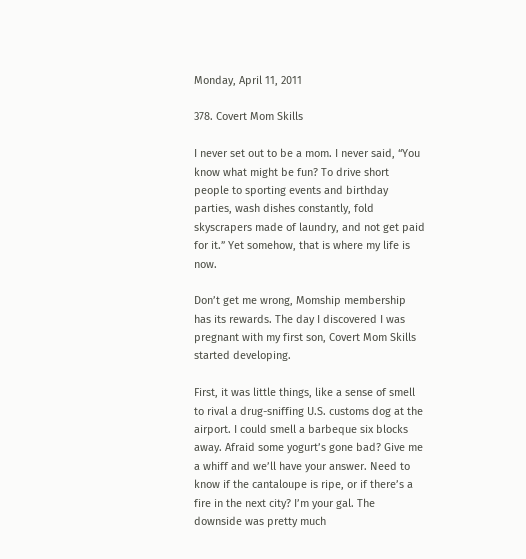Monday, April 11, 2011

378. Covert Mom Skills

I never set out to be a mom. I never said, “You know what might be fun? To drive short people to sporting events and birthday parties, wash dishes constantly, fold skyscrapers made of laundry, and not get paid for it.” Yet somehow, that is where my life is now.

Don’t get me wrong, Momship membership has its rewards. The day I discovered I was pregnant with my first son, Covert Mom Skills started developing.

First, it was little things, like a sense of smell to rival a drug-sniffing U.S. customs dog at the airport. I could smell a barbeque six blocks away. Afraid some yogurt’s gone bad? Give me a whiff and we’ll have your answer. Need to know if the cantaloupe is ripe, or if there’s a fire in the next city? I’m your gal. The downside was pretty much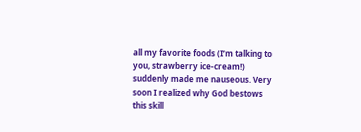all my favorite foods (I’m talking to you, strawberry ice-cream!) suddenly made me nauseous. Very soon I realized why God bestows this skill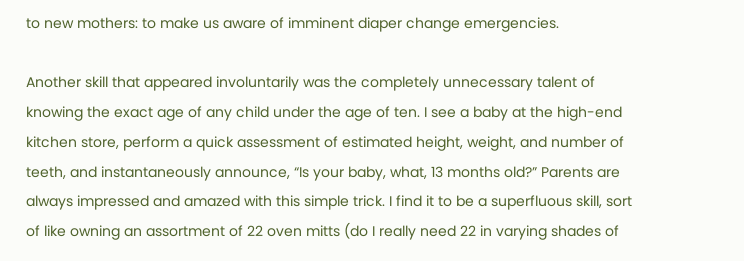to new mothers: to make us aware of imminent diaper change emergencies.

Another skill that appeared involuntarily was the completely unnecessary talent of knowing the exact age of any child under the age of ten. I see a baby at the high-end kitchen store, perform a quick assessment of estimated height, weight, and number of teeth, and instantaneously announce, “Is your baby, what, 13 months old?” Parents are always impressed and amazed with this simple trick. I find it to be a superfluous skill, sort of like owning an assortment of 22 oven mitts (do I really need 22 in varying shades of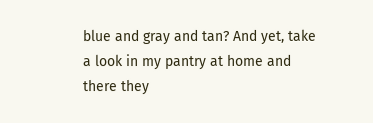blue and gray and tan? And yet, take a look in my pantry at home and there they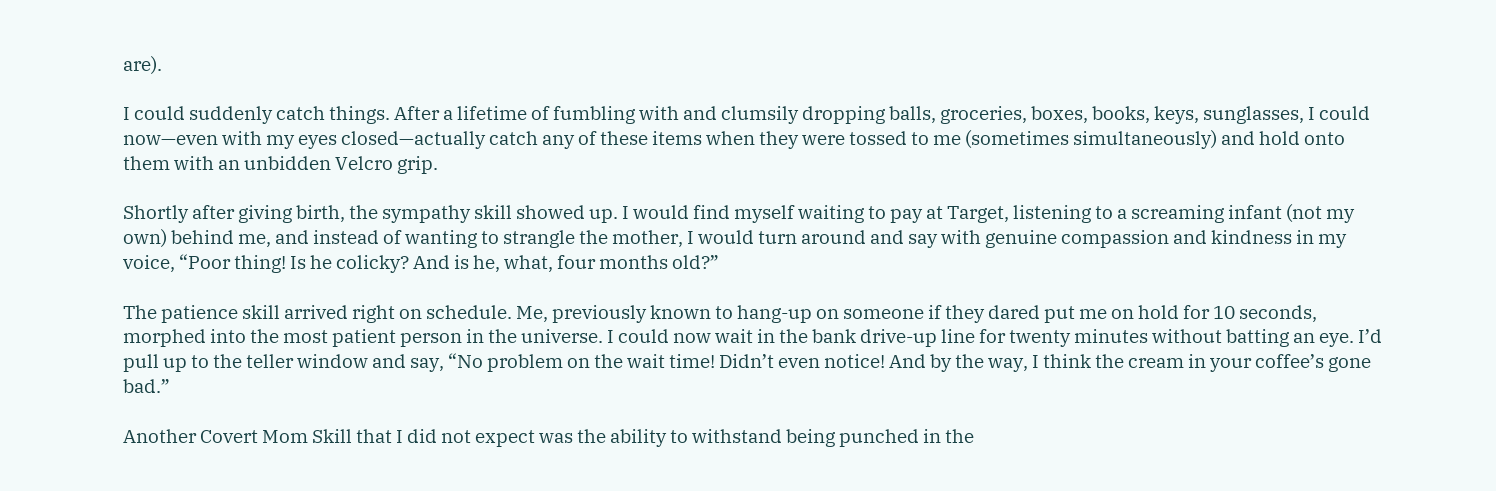are).

I could suddenly catch things. After a lifetime of fumbling with and clumsily dropping balls, groceries, boxes, books, keys, sunglasses, I could now—even with my eyes closed—actually catch any of these items when they were tossed to me (sometimes simultaneously) and hold onto them with an unbidden Velcro grip.

Shortly after giving birth, the sympathy skill showed up. I would find myself waiting to pay at Target, listening to a screaming infant (not my own) behind me, and instead of wanting to strangle the mother, I would turn around and say with genuine compassion and kindness in my voice, “Poor thing! Is he colicky? And is he, what, four months old?”

The patience skill arrived right on schedule. Me, previously known to hang-up on someone if they dared put me on hold for 10 seconds, morphed into the most patient person in the universe. I could now wait in the bank drive-up line for twenty minutes without batting an eye. I’d pull up to the teller window and say, “No problem on the wait time! Didn’t even notice! And by the way, I think the cream in your coffee’s gone bad.”

Another Covert Mom Skill that I did not expect was the ability to withstand being punched in the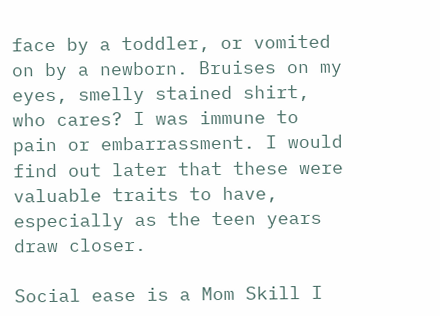face by a toddler, or vomited on by a newborn. Bruises on my eyes, smelly stained shirt, who cares? I was immune to pain or embarrassment. I would find out later that these were valuable traits to have, especially as the teen years draw closer.

Social ease is a Mom Skill I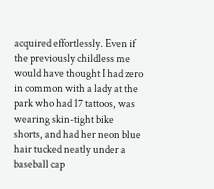acquired effortlessly. Even if the previously childless me would have thought I had zero in common with a lady at the park who had 17 tattoos, was wearing skin-tight bike shorts, and had her neon blue hair tucked neatly under a baseball cap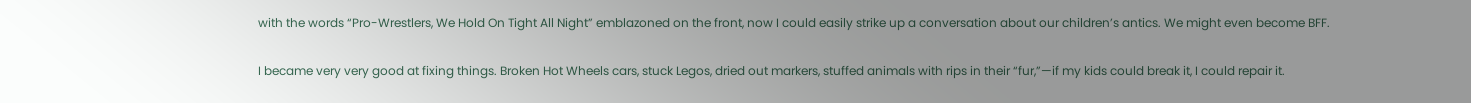with the words “Pro-Wrestlers, We Hold On Tight All Night” emblazoned on the front, now I could easily strike up a conversation about our children’s antics. We might even become BFF.

I became very very good at fixing things. Broken Hot Wheels cars, stuck Legos, dried out markers, stuffed animals with rips in their “fur,”—if my kids could break it, I could repair it.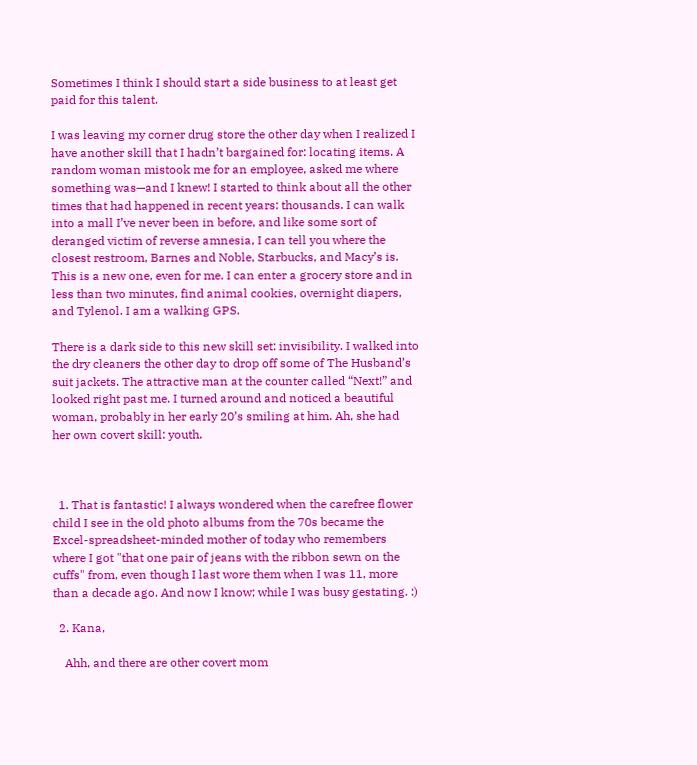Sometimes I think I should start a side business to at least get paid for this talent.

I was leaving my corner drug store the other day when I realized I have another skill that I hadn’t bargained for: locating items. A random woman mistook me for an employee, asked me where something was—and I knew! I started to think about all the other times that had happened in recent years: thousands. I can walk into a mall I’ve never been in before, and like some sort of deranged victim of reverse amnesia, I can tell you where the closest restroom, Barnes and Noble, Starbucks, and Macy’s is. This is a new one, even for me. I can enter a grocery store and in less than two minutes, find animal cookies, overnight diapers, and Tylenol. I am a walking GPS.

There is a dark side to this new skill set: invisibility. I walked into the dry cleaners the other day to drop off some of The Husband’s suit jackets. The attractive man at the counter called “Next!” and looked right past me. I turned around and noticed a beautiful woman, probably in her early 20’s smiling at him. Ah, she had her own covert skill: youth.



  1. That is fantastic! I always wondered when the carefree flower child I see in the old photo albums from the 70s became the Excel-spreadsheet-minded mother of today who remembers where I got "that one pair of jeans with the ribbon sewn on the cuffs" from, even though I last wore them when I was 11, more than a decade ago. And now I know; while I was busy gestating. :)

  2. Kana,

    Ahh, and there are other covert mom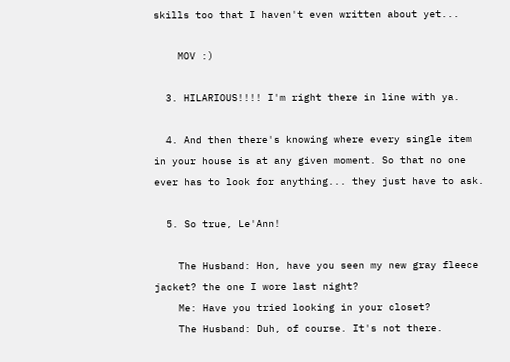skills too that I haven't even written about yet...

    MOV :)

  3. HILARIOUS!!!! I'm right there in line with ya.

  4. And then there's knowing where every single item in your house is at any given moment. So that no one ever has to look for anything... they just have to ask.

  5. So true, Le'Ann!

    The Husband: Hon, have you seen my new gray fleece jacket? the one I wore last night?
    Me: Have you tried looking in your closet?
    The Husband: Duh, of course. It's not there.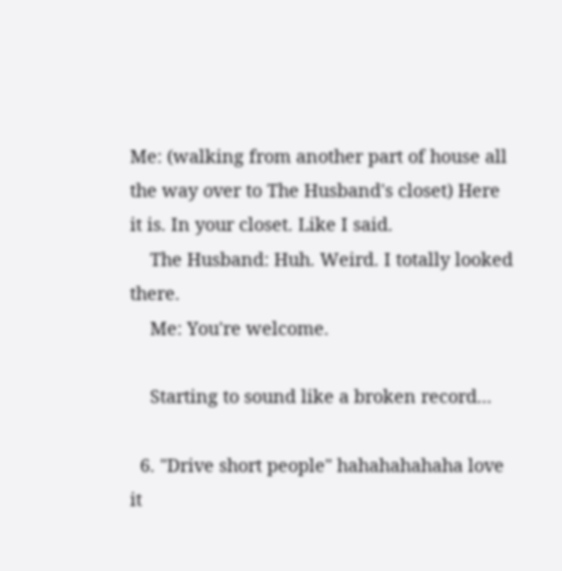Me: (walking from another part of house all the way over to The Husband's closet) Here it is. In your closet. Like I said.
    The Husband: Huh. Weird. I totally looked there.
    Me: You're welcome.

    Starting to sound like a broken record...

  6. "Drive short people" hahahahahaha love it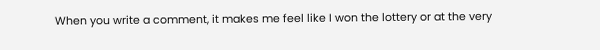When you write a comment, it makes me feel like I won the lottery or at the very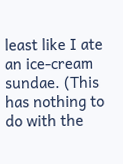least like I ate an ice-cream sundae. (This has nothing to do with the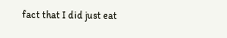fact that I did just eat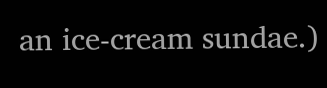an ice-cream sundae.)